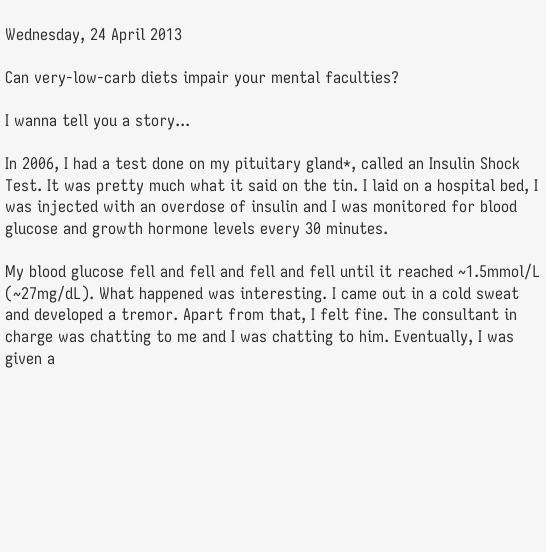Wednesday, 24 April 2013

Can very-low-carb diets impair your mental faculties?

I wanna tell you a story...

In 2006, I had a test done on my pituitary gland*, called an Insulin Shock Test. It was pretty much what it said on the tin. I laid on a hospital bed, I was injected with an overdose of insulin and I was monitored for blood glucose and growth hormone levels every 30 minutes.

My blood glucose fell and fell and fell and fell until it reached ~1.5mmol/L (~27mg/dL). What happened was interesting. I came out in a cold sweat and developed a tremor. Apart from that, I felt fine. The consultant in charge was chatting to me and I was chatting to him. Eventually, I was given a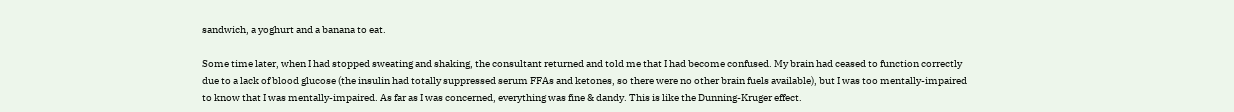sandwich, a yoghurt and a banana to eat.

Some time later, when I had stopped sweating and shaking, the consultant returned and told me that I had become confused. My brain had ceased to function correctly due to a lack of blood glucose (the insulin had totally suppressed serum FFAs and ketones, so there were no other brain fuels available), but I was too mentally-impaired to know that I was mentally-impaired. As far as I was concerned, everything was fine & dandy. This is like the Dunning-Kruger effect.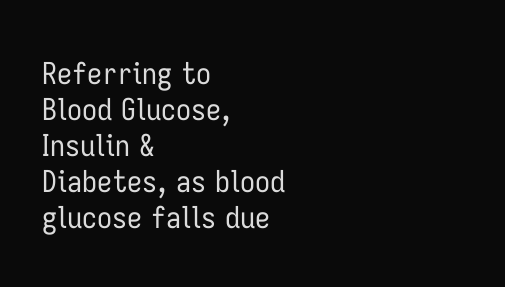Referring to Blood Glucose, Insulin & Diabetes, as blood glucose falls due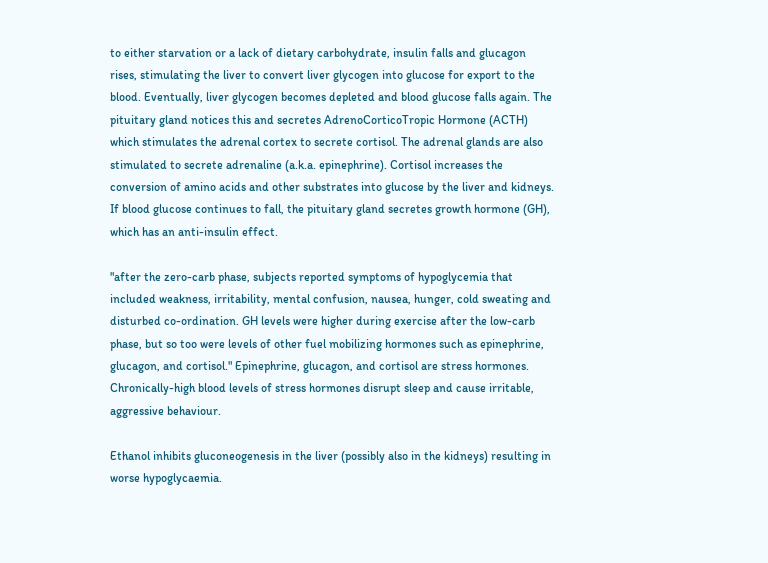to either starvation or a lack of dietary carbohydrate, insulin falls and glucagon rises, stimulating the liver to convert liver glycogen into glucose for export to the blood. Eventually, liver glycogen becomes depleted and blood glucose falls again. The pituitary gland notices this and secretes AdrenoCorticoTropic Hormone (ACTH) which stimulates the adrenal cortex to secrete cortisol. The adrenal glands are also stimulated to secrete adrenaline (a.k.a. epinephrine). Cortisol increases the conversion of amino acids and other substrates into glucose by the liver and kidneys. If blood glucose continues to fall, the pituitary gland secretes growth hormone (GH), which has an anti-insulin effect.

"after the zero-carb phase, subjects reported symptoms of hypoglycemia that included weakness, irritability, mental confusion, nausea, hunger, cold sweating and disturbed co-ordination. GH levels were higher during exercise after the low-carb phase, but so too were levels of other fuel mobilizing hormones such as epinephrine, glucagon, and cortisol." Epinephrine, glucagon, and cortisol are stress hormones. Chronically-high blood levels of stress hormones disrupt sleep and cause irritable, aggressive behaviour.

Ethanol inhibits gluconeogenesis in the liver (possibly also in the kidneys) resulting in worse hypoglycaemia.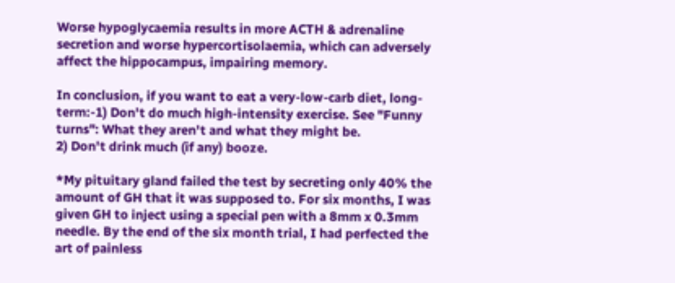Worse hypoglycaemia results in more ACTH & adrenaline secretion and worse hypercortisolaemia, which can adversely affect the hippocampus, impairing memory.

In conclusion, if you want to eat a very-low-carb diet, long-term:-1) Don't do much high-intensity exercise. See "Funny turns": What they aren't and what they might be.
2) Don't drink much (if any) booze.

*My pituitary gland failed the test by secreting only 40% the amount of GH that it was supposed to. For six months, I was given GH to inject using a special pen with a 8mm x 0.3mm needle. By the end of the six month trial, I had perfected the art of painless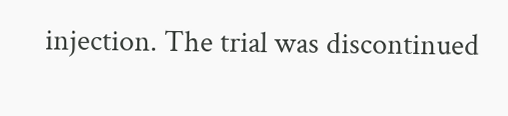injection. The trial was discontinued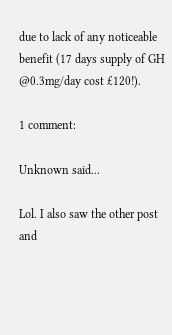due to lack of any noticeable benefit (17 days supply of GH @0.3mg/day cost £120!).

1 comment:

Unknown said...

Lol. I also saw the other post and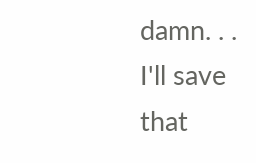damn. . . I'll save that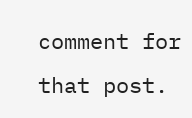comment for that post.